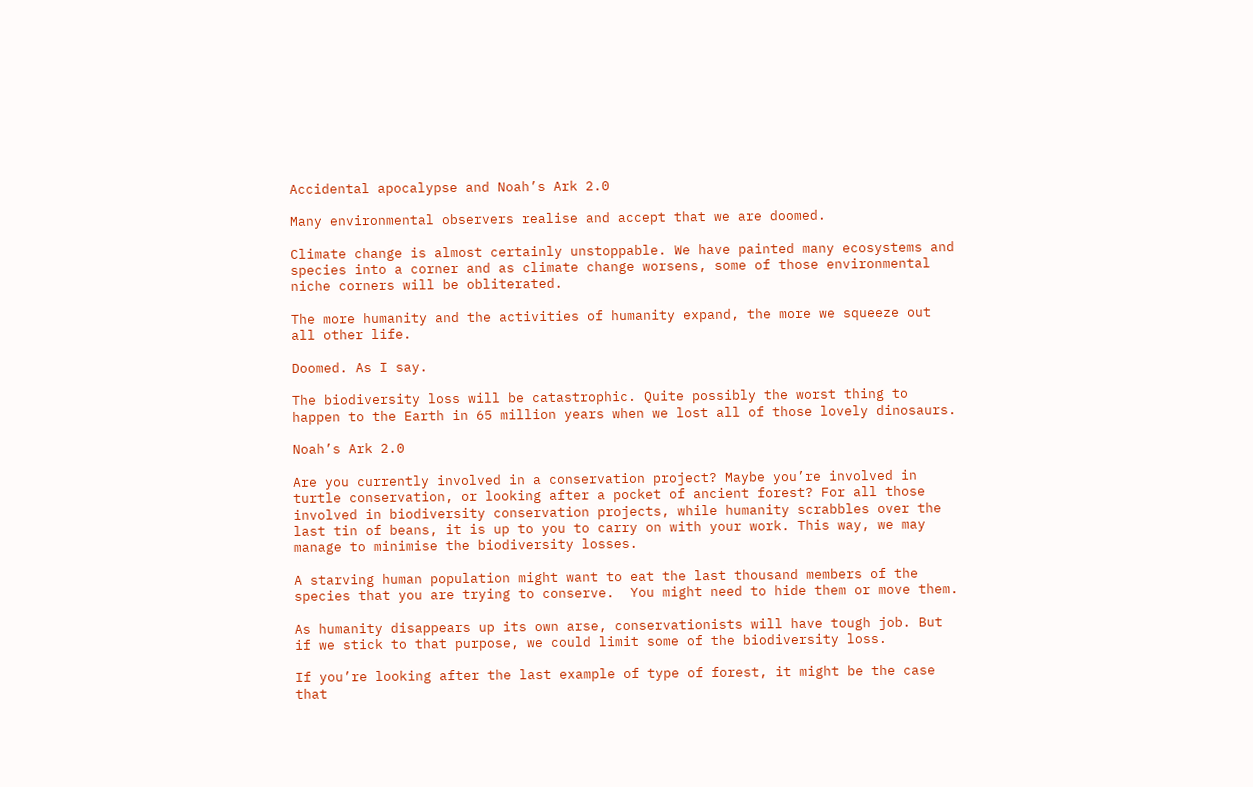Accidental apocalypse and Noah’s Ark 2.0

Many environmental observers realise and accept that we are doomed.

Climate change is almost certainly unstoppable. We have painted many ecosystems and species into a corner and as climate change worsens, some of those environmental niche corners will be obliterated.

The more humanity and the activities of humanity expand, the more we squeeze out all other life.

Doomed. As I say.

The biodiversity loss will be catastrophic. Quite possibly the worst thing to happen to the Earth in 65 million years when we lost all of those lovely dinosaurs.

Noah’s Ark 2.0

Are you currently involved in a conservation project? Maybe you’re involved in turtle conservation, or looking after a pocket of ancient forest? For all those involved in biodiversity conservation projects, while humanity scrabbles over the last tin of beans, it is up to you to carry on with your work. This way, we may manage to minimise the biodiversity losses.

A starving human population might want to eat the last thousand members of the species that you are trying to conserve.  You might need to hide them or move them.

As humanity disappears up its own arse, conservationists will have tough job. But if we stick to that purpose, we could limit some of the biodiversity loss.

If you’re looking after the last example of type of forest, it might be the case that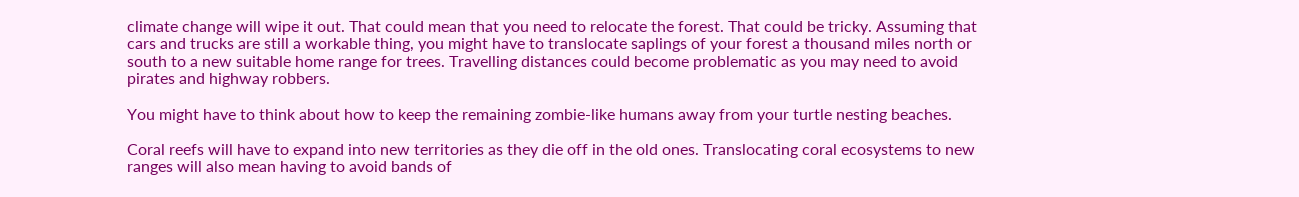climate change will wipe it out. That could mean that you need to relocate the forest. That could be tricky. Assuming that cars and trucks are still a workable thing, you might have to translocate saplings of your forest a thousand miles north or south to a new suitable home range for trees. Travelling distances could become problematic as you may need to avoid pirates and highway robbers.

You might have to think about how to keep the remaining zombie-like humans away from your turtle nesting beaches.

Coral reefs will have to expand into new territories as they die off in the old ones. Translocating coral ecosystems to new ranges will also mean having to avoid bands of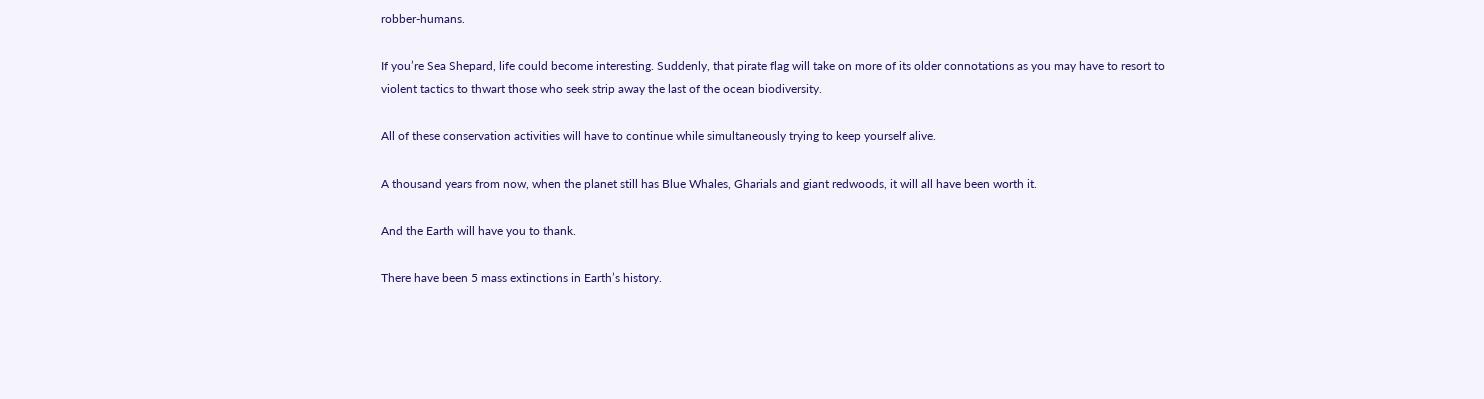robber-humans.

If you’re Sea Shepard, life could become interesting. Suddenly, that pirate flag will take on more of its older connotations as you may have to resort to violent tactics to thwart those who seek strip away the last of the ocean biodiversity.

All of these conservation activities will have to continue while simultaneously trying to keep yourself alive.

A thousand years from now, when the planet still has Blue Whales, Gharials and giant redwoods, it will all have been worth it.

And the Earth will have you to thank.

There have been 5 mass extinctions in Earth’s history.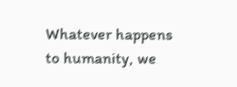Whatever happens to humanity, we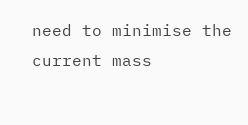need to minimise the current mass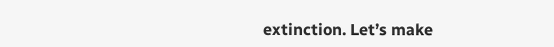extinction. Let’s make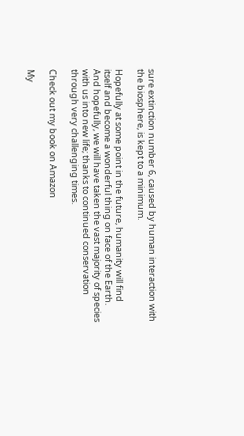sure extinction number 6, caused by human interaction with the biosphere, is kept to a minimum.

Hopefully at some point in the future, humanity will find itself and become a wonderful thing on face of the Earth. And hopefully, we will have taken the vast majority of species with us into new life; thanks to continued conservation through very challenging times.

Check out my book on Amazon

My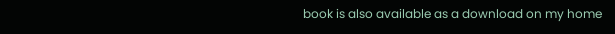book is also available as a download on my home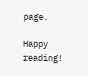page.

Happy reading!